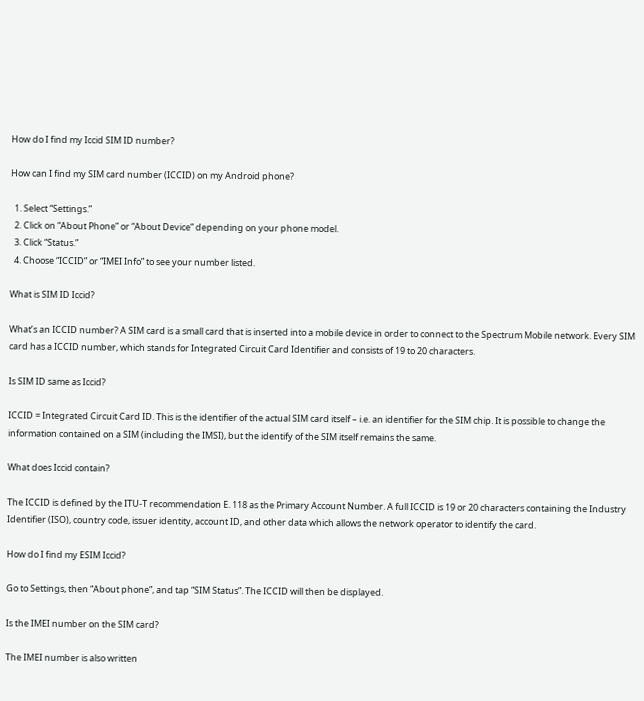How do I find my Iccid SIM ID number?

How can I find my SIM card number (ICCID) on my Android phone?

  1. Select “Settings.”
  2. Click on “About Phone” or “About Device” depending on your phone model.
  3. Click “Status.”
  4. Choose “ICCID” or “IMEI Info” to see your number listed.

What is SIM ID Iccid?

What’s an ICCID number? A SIM card is a small card that is inserted into a mobile device in order to connect to the Spectrum Mobile network. Every SIM card has a ICCID number, which stands for Integrated Circuit Card Identifier and consists of 19 to 20 characters.

Is SIM ID same as Iccid?

ICCID = Integrated Circuit Card ID. This is the identifier of the actual SIM card itself – i.e. an identifier for the SIM chip. It is possible to change the information contained on a SIM (including the IMSI), but the identify of the SIM itself remains the same.

What does Iccid contain?

The ICCID is defined by the ITU-T recommendation E. 118 as the Primary Account Number. A full ICCID is 19 or 20 characters containing the Industry Identifier (ISO), country code, issuer identity, account ID, and other data which allows the network operator to identify the card.

How do I find my ESIM Iccid?

Go to Settings, then “About phone”, and tap “SIM Status”. The ICCID will then be displayed.

Is the IMEI number on the SIM card?

The IMEI number is also written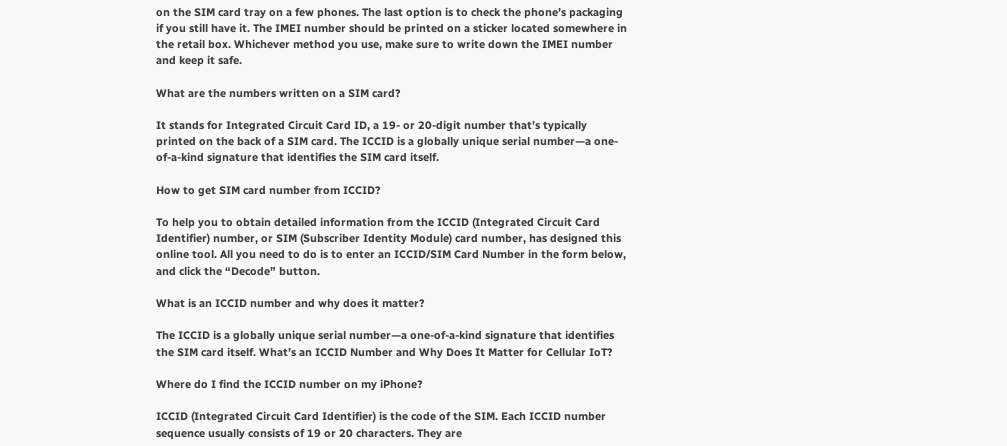on the SIM card tray on a few phones. The last option is to check the phone’s packaging if you still have it. The IMEI number should be printed on a sticker located somewhere in the retail box. Whichever method you use, make sure to write down the IMEI number and keep it safe.

What are the numbers written on a SIM card?

It stands for Integrated Circuit Card ID, a 19- or 20-digit number that’s typically printed on the back of a SIM card. The ICCID is a globally unique serial number—a one-of-a-kind signature that identifies the SIM card itself.

How to get SIM card number from ICCID?

To help you to obtain detailed information from the ICCID (Integrated Circuit Card Identifier) number, or SIM (Subscriber Identity Module) card number, has designed this online tool. All you need to do is to enter an ICCID/SIM Card Number in the form below, and click the “Decode” button.

What is an ICCID number and why does it matter?

The ICCID is a globally unique serial number—a one-of-a-kind signature that identifies the SIM card itself. What’s an ICCID Number and Why Does It Matter for Cellular IoT?

Where do I find the ICCID number on my iPhone?

ICCID (Integrated Circuit Card Identifier) is the code of the SIM. Each ICCID number sequence usually consists of 19 or 20 characters. They are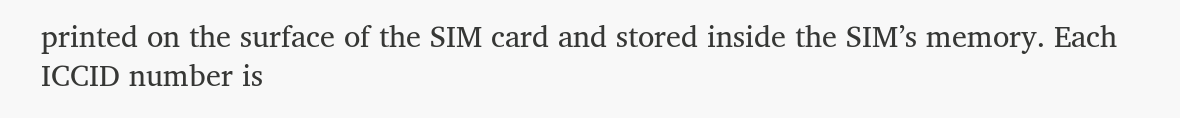printed on the surface of the SIM card and stored inside the SIM’s memory. Each ICCID number is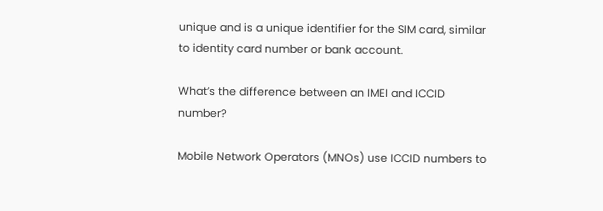unique and is a unique identifier for the SIM card, similar to identity card number or bank account.

What’s the difference between an IMEI and ICCID number?

Mobile Network Operators (MNOs) use ICCID numbers to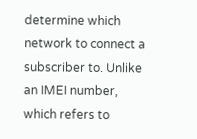determine which network to connect a subscriber to. Unlike an IMEI number, which refers to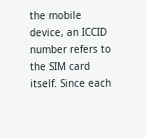the mobile device, an ICCID number refers to the SIM card itself. Since each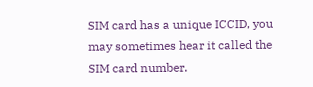SIM card has a unique ICCID, you may sometimes hear it called the SIM card number.